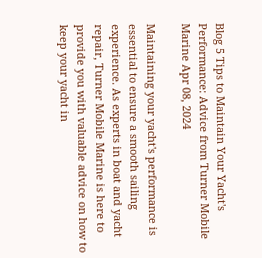Blog 5 Tips to Maintain Your Yacht's Performance: Advice from Turner Mobile Marine Apr 08, 2024

Maintaining your yacht's performance is essential to ensure a smooth sailing experience. As experts in boat and yacht repair, Turner Mobile Marine is here to provide you with valuable advice on how to keep your yacht in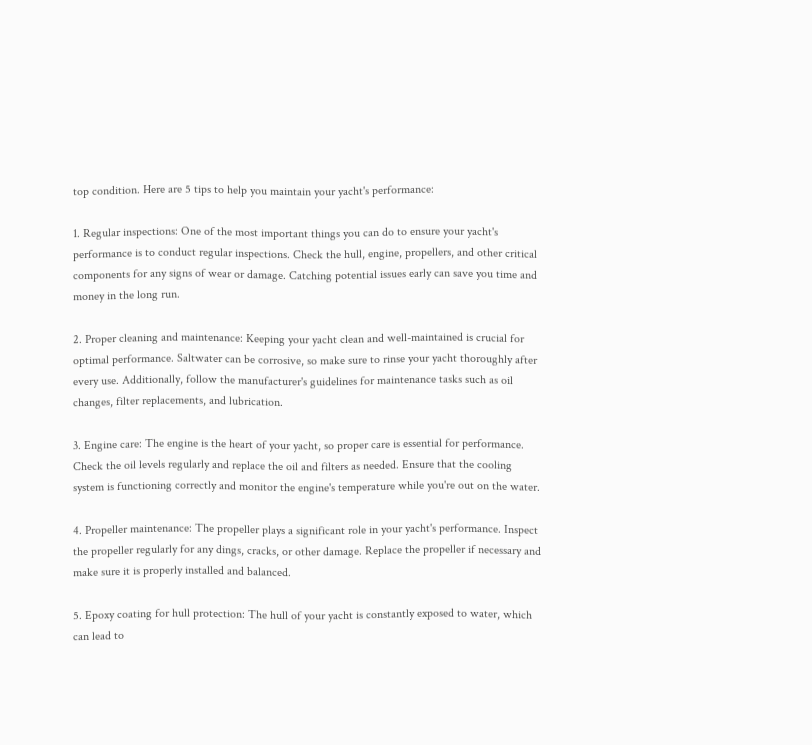top condition. Here are 5 tips to help you maintain your yacht's performance:

1. Regular inspections: One of the most important things you can do to ensure your yacht's performance is to conduct regular inspections. Check the hull, engine, propellers, and other critical components for any signs of wear or damage. Catching potential issues early can save you time and money in the long run.

2. Proper cleaning and maintenance: Keeping your yacht clean and well-maintained is crucial for optimal performance. Saltwater can be corrosive, so make sure to rinse your yacht thoroughly after every use. Additionally, follow the manufacturer's guidelines for maintenance tasks such as oil changes, filter replacements, and lubrication.

3. Engine care: The engine is the heart of your yacht, so proper care is essential for performance. Check the oil levels regularly and replace the oil and filters as needed. Ensure that the cooling system is functioning correctly and monitor the engine's temperature while you're out on the water.

4. Propeller maintenance: The propeller plays a significant role in your yacht's performance. Inspect the propeller regularly for any dings, cracks, or other damage. Replace the propeller if necessary and make sure it is properly installed and balanced.

5. Epoxy coating for hull protection: The hull of your yacht is constantly exposed to water, which can lead to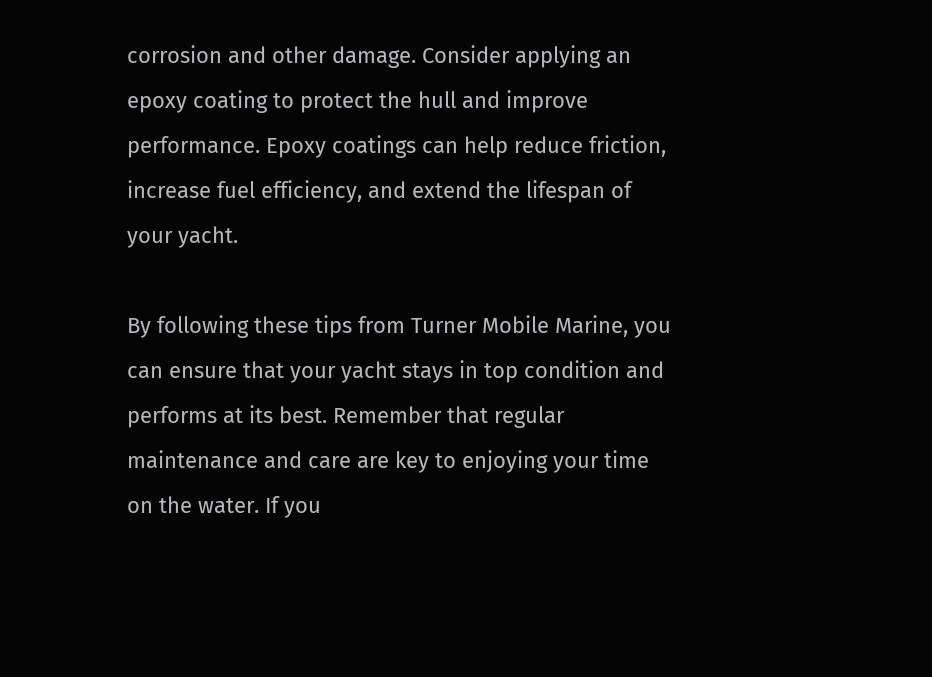corrosion and other damage. Consider applying an epoxy coating to protect the hull and improve performance. Epoxy coatings can help reduce friction, increase fuel efficiency, and extend the lifespan of your yacht.

By following these tips from Turner Mobile Marine, you can ensure that your yacht stays in top condition and performs at its best. Remember that regular maintenance and care are key to enjoying your time on the water. If you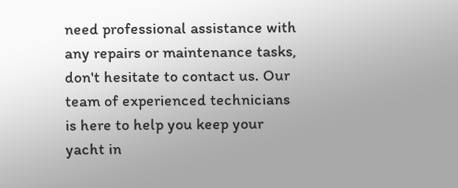need professional assistance with any repairs or maintenance tasks, don't hesitate to contact us. Our team of experienced technicians is here to help you keep your yacht in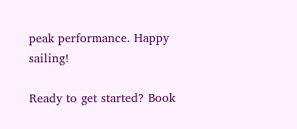peak performance. Happy sailing!

Ready to get started? Book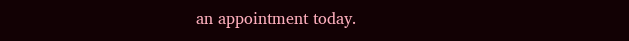an appointment today.